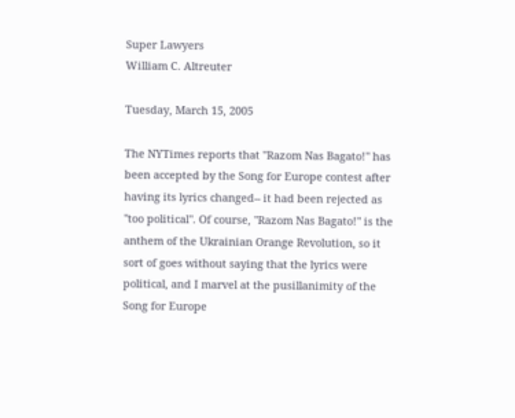Super Lawyers
William C. Altreuter

Tuesday, March 15, 2005

The NYTimes reports that "Razom Nas Bagato!" has been accepted by the Song for Europe contest after having its lyrics changed-- it had been rejected as "too political". Of course, "Razom Nas Bagato!" is the anthem of the Ukrainian Orange Revolution, so it sort of goes without saying that the lyrics were political, and I marvel at the pusillanimity of the Song for Europe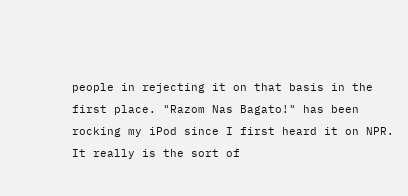people in rejecting it on that basis in the first place. "Razom Nas Bagato!" has been rocking my iPod since I first heard it on NPR. It really is the sort of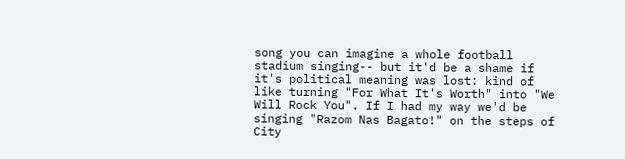song you can imagine a whole football stadium singing-- but it'd be a shame if it's political meaning was lost: kind of like turning "For What It's Worth" into "We Will Rock You". If I had my way we'd be singing "Razom Nas Bagato!" on the steps of City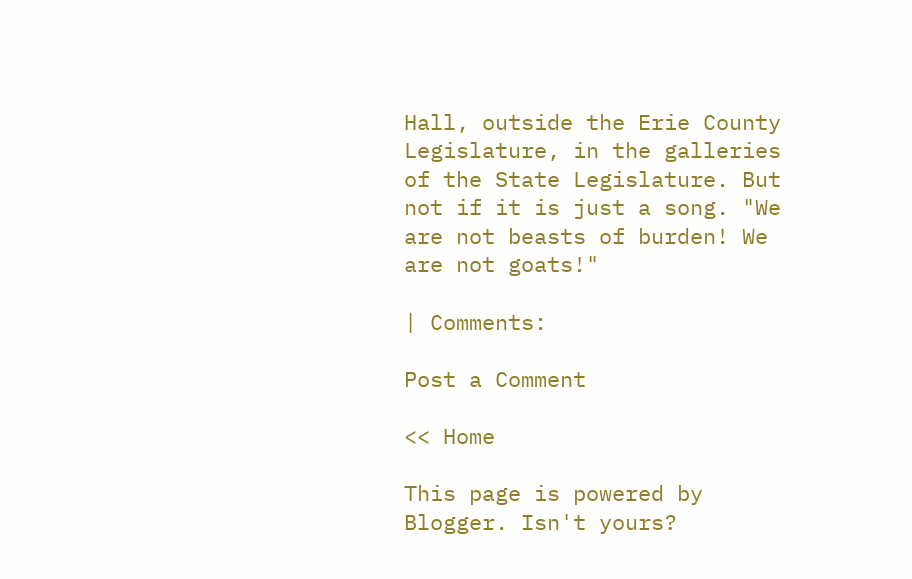Hall, outside the Erie County Legislature, in the galleries of the State Legislature. But not if it is just a song. "We are not beasts of burden! We are not goats!"

| Comments:

Post a Comment

<< Home

This page is powered by Blogger. Isn't yours?